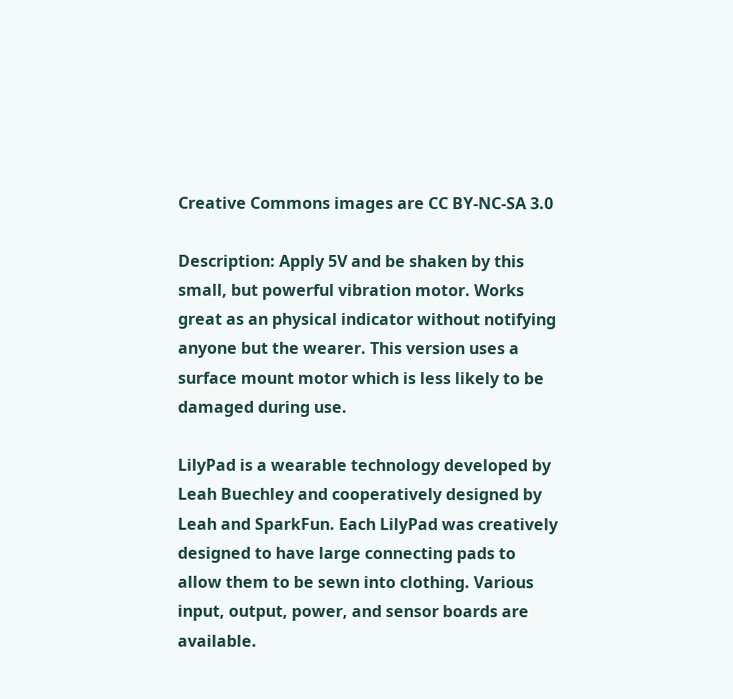Creative Commons images are CC BY-NC-SA 3.0

Description: Apply 5V and be shaken by this small, but powerful vibration motor. Works great as an physical indicator without notifying anyone but the wearer. This version uses a surface mount motor which is less likely to be damaged during use.

LilyPad is a wearable technology developed by Leah Buechley and cooperatively designed by Leah and SparkFun. Each LilyPad was creatively designed to have large connecting pads to allow them to be sewn into clothing. Various input, output, power, and sensor boards are available.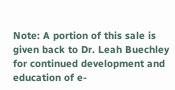Note: A portion of this sale is given back to Dr. Leah Buechley for continued development and education of e-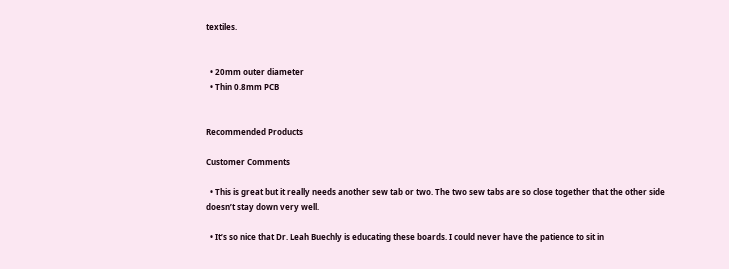textiles.


  • 20mm outer diameter
  • Thin 0.8mm PCB


Recommended Products

Customer Comments

  • This is great but it really needs another sew tab or two. The two sew tabs are so close together that the other side doesn’t stay down very well.

  • It’s so nice that Dr. Leah Buechly is educating these boards. I could never have the patience to sit in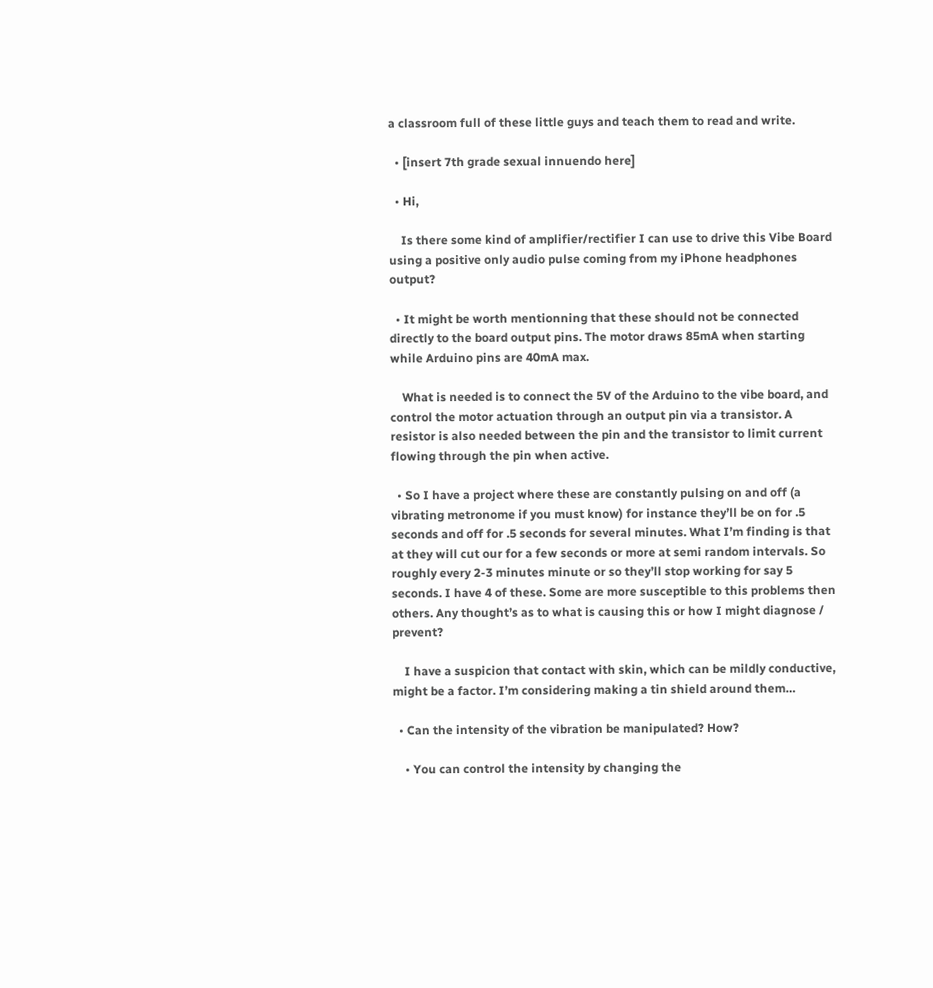a classroom full of these little guys and teach them to read and write.

  • [insert 7th grade sexual innuendo here]

  • Hi,

    Is there some kind of amplifier/rectifier I can use to drive this Vibe Board using a positive only audio pulse coming from my iPhone headphones output?

  • It might be worth mentionning that these should not be connected directly to the board output pins. The motor draws 85mA when starting while Arduino pins are 40mA max.

    What is needed is to connect the 5V of the Arduino to the vibe board, and control the motor actuation through an output pin via a transistor. A resistor is also needed between the pin and the transistor to limit current flowing through the pin when active.

  • So I have a project where these are constantly pulsing on and off (a vibrating metronome if you must know) for instance they’ll be on for .5 seconds and off for .5 seconds for several minutes. What I’m finding is that at they will cut our for a few seconds or more at semi random intervals. So roughly every 2-3 minutes minute or so they’ll stop working for say 5 seconds. I have 4 of these. Some are more susceptible to this problems then others. Any thought’s as to what is causing this or how I might diagnose / prevent?

    I have a suspicion that contact with skin, which can be mildly conductive, might be a factor. I’m considering making a tin shield around them…

  • Can the intensity of the vibration be manipulated? How?

    • You can control the intensity by changing the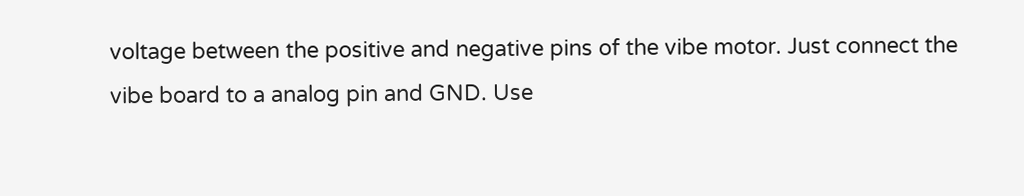voltage between the positive and negative pins of the vibe motor. Just connect the vibe board to a analog pin and GND. Use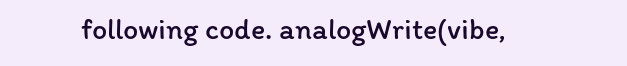following code. analogWrite(vibe,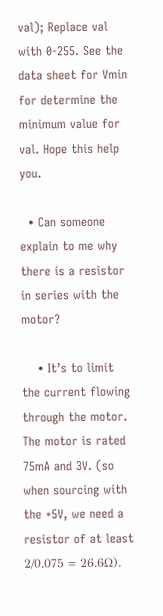val); Replace val with 0-255. See the data sheet for Vmin for determine the minimum value for val. Hope this help you.

  • Can someone explain to me why there is a resistor in series with the motor?

    • It’s to limit the current flowing through the motor. The motor is rated 75mA and 3V. (so when sourcing with the +5V, we need a resistor of at least 2/0.075 = 26.6Ω).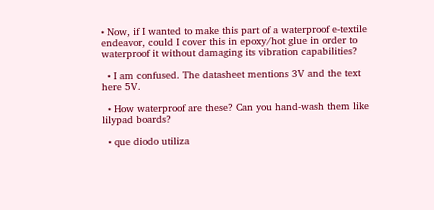• Now, if I wanted to make this part of a waterproof e-textile endeavor, could I cover this in epoxy/hot glue in order to waterproof it without damaging its vibration capabilities?

  • I am confused. The datasheet mentions 3V and the text here 5V.

  • How waterproof are these? Can you hand-wash them like lilypad boards?

  • que diodo utiliza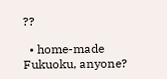??

  • home-made Fukuoku, anyone?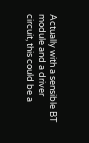Actually with a sensible BT module and a driver circuit, this could be a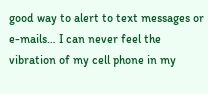good way to alert to text messages or e-mails… I can never feel the vibration of my cell phone in my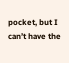pocket, but I can’t have the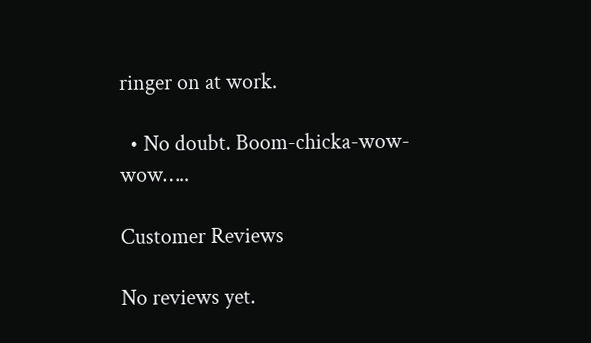ringer on at work.

  • No doubt. Boom-chicka-wow-wow…..

Customer Reviews

No reviews yet.